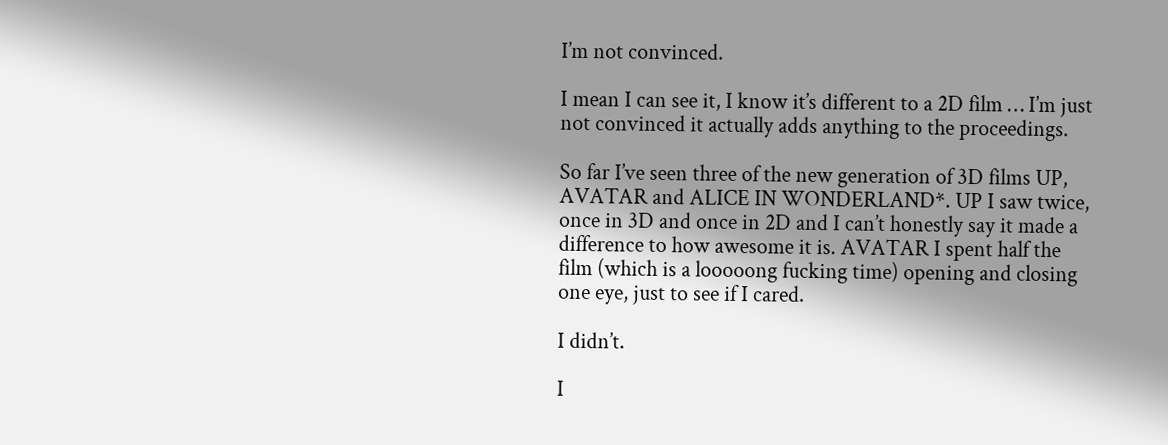I’m not convinced.

I mean I can see it, I know it’s different to a 2D film … I’m just not convinced it actually adds anything to the proceedings.

So far I’ve seen three of the new generation of 3D films UP, AVATAR and ALICE IN WONDERLAND*. UP I saw twice, once in 3D and once in 2D and I can’t honestly say it made a difference to how awesome it is. AVATAR I spent half the film (which is a looooong fucking time) opening and closing one eye, just to see if I cared.

I didn’t.

I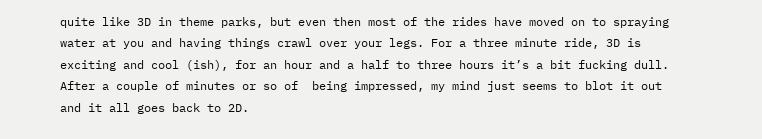quite like 3D in theme parks, but even then most of the rides have moved on to spraying water at you and having things crawl over your legs. For a three minute ride, 3D is exciting and cool (ish), for an hour and a half to three hours it’s a bit fucking dull. After a couple of minutes or so of  being impressed, my mind just seems to blot it out and it all goes back to 2D.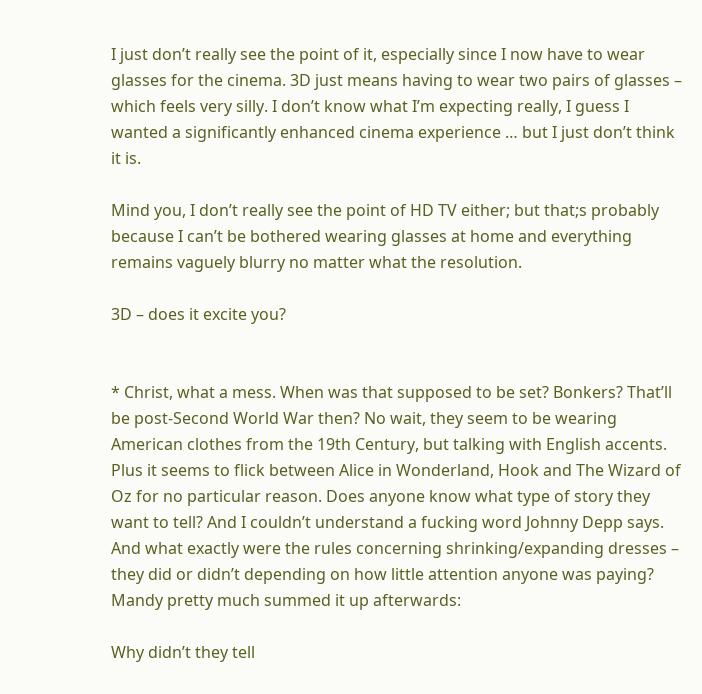I just don’t really see the point of it, especially since I now have to wear glasses for the cinema. 3D just means having to wear two pairs of glasses – which feels very silly. I don’t know what I’m expecting really, I guess I wanted a significantly enhanced cinema experience … but I just don’t think it is.

Mind you, I don’t really see the point of HD TV either; but that;s probably because I can’t be bothered wearing glasses at home and everything remains vaguely blurry no matter what the resolution.

3D – does it excite you?


* Christ, what a mess. When was that supposed to be set? Bonkers? That’ll be post-Second World War then? No wait, they seem to be wearing American clothes from the 19th Century, but talking with English accents. Plus it seems to flick between Alice in Wonderland, Hook and The Wizard of Oz for no particular reason. Does anyone know what type of story they want to tell? And I couldn’t understand a fucking word Johnny Depp says. And what exactly were the rules concerning shrinking/expanding dresses – they did or didn’t depending on how little attention anyone was paying? Mandy pretty much summed it up afterwards:

Why didn’t they tell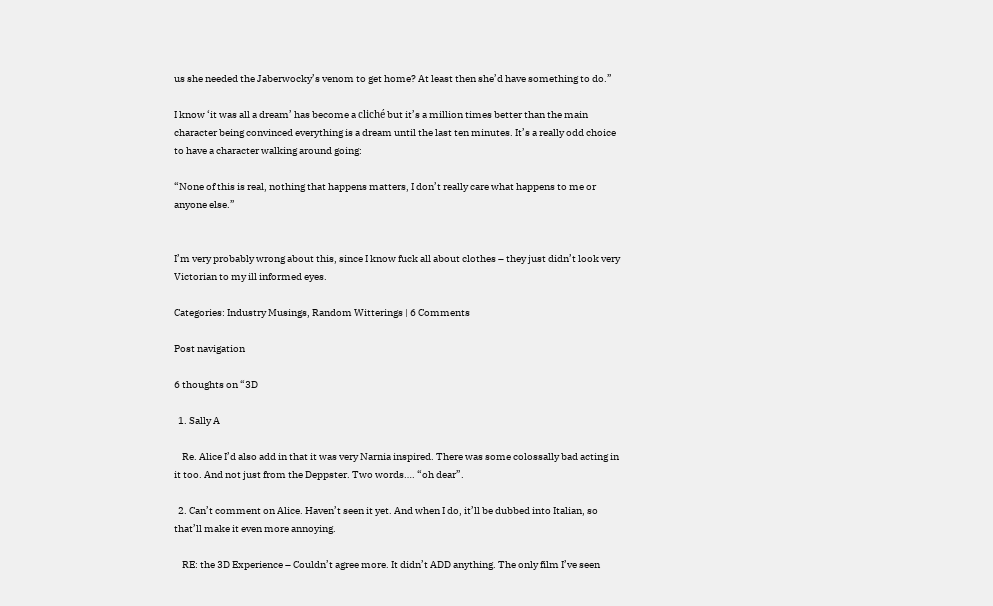us she needed the Jaberwocky’s venom to get home? At least then she’d have something to do.”

I know ‘it was all a dream’ has become a cliché but it’s a million times better than the main character being convinced everything is a dream until the last ten minutes. It’s a really odd choice to have a character walking around going:

“None of this is real, nothing that happens matters, I don’t really care what happens to me or anyone else.”


I’m very probably wrong about this, since I know fuck all about clothes – they just didn’t look very Victorian to my ill informed eyes.

Categories: Industry Musings, Random Witterings | 6 Comments

Post navigation

6 thoughts on “3D

  1. Sally A

    Re. Alice I’d also add in that it was very Narnia inspired. There was some colossally bad acting in it too. And not just from the Deppster. Two words…. “oh dear”.

  2. Can’t comment on Alice. Haven’t seen it yet. And when I do, it’ll be dubbed into Italian, so that’ll make it even more annoying.

    RE: the 3D Experience – Couldn’t agree more. It didn’t ADD anything. The only film I’ve seen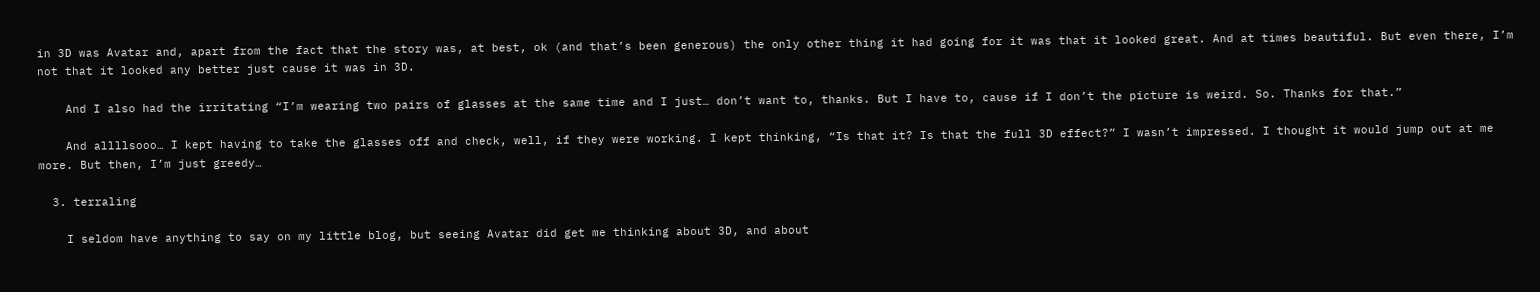in 3D was Avatar and, apart from the fact that the story was, at best, ok (and that’s been generous) the only other thing it had going for it was that it looked great. And at times beautiful. But even there, I’m not that it looked any better just cause it was in 3D.

    And I also had the irritating “I’m wearing two pairs of glasses at the same time and I just… don’t want to, thanks. But I have to, cause if I don’t the picture is weird. So. Thanks for that.”

    And allllsooo… I kept having to take the glasses off and check, well, if they were working. I kept thinking, “Is that it? Is that the full 3D effect?” I wasn’t impressed. I thought it would jump out at me more. But then, I’m just greedy…

  3. terraling

    I seldom have anything to say on my little blog, but seeing Avatar did get me thinking about 3D, and about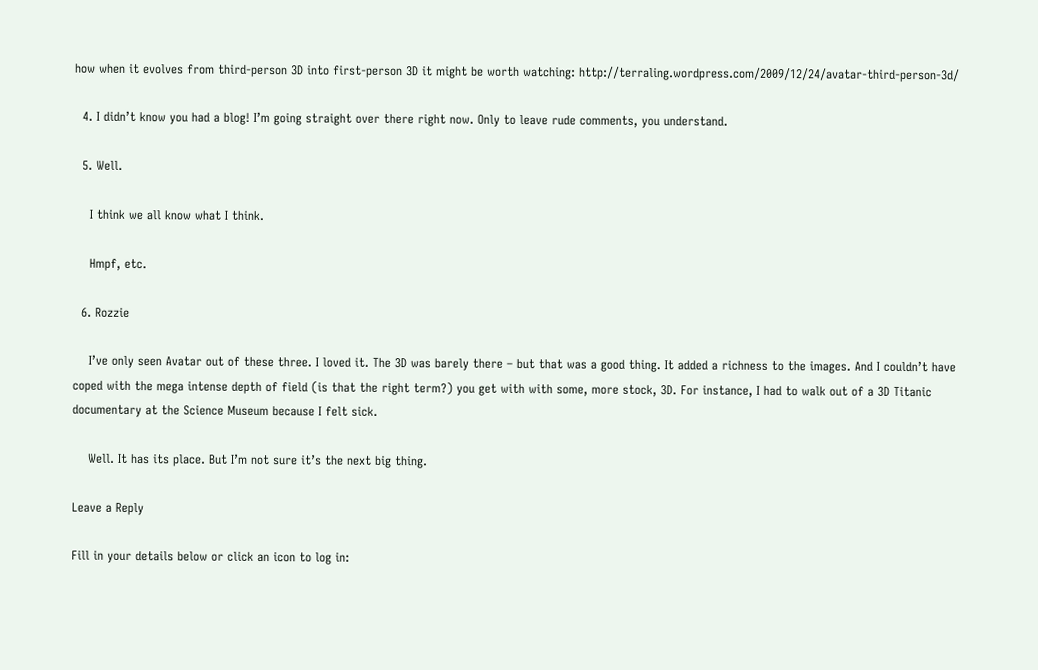how when it evolves from third-person 3D into first-person 3D it might be worth watching: http://terraling.wordpress.com/2009/12/24/avatar-third-person-3d/

  4. I didn’t know you had a blog! I’m going straight over there right now. Only to leave rude comments, you understand.

  5. Well.

    I think we all know what I think.

    Hmpf, etc.

  6. Rozzie

    I’ve only seen Avatar out of these three. I loved it. The 3D was barely there – but that was a good thing. It added a richness to the images. And I couldn’t have coped with the mega intense depth of field (is that the right term?) you get with with some, more stock, 3D. For instance, I had to walk out of a 3D Titanic documentary at the Science Museum because I felt sick.

    Well. It has its place. But I’m not sure it’s the next big thing.

Leave a Reply

Fill in your details below or click an icon to log in: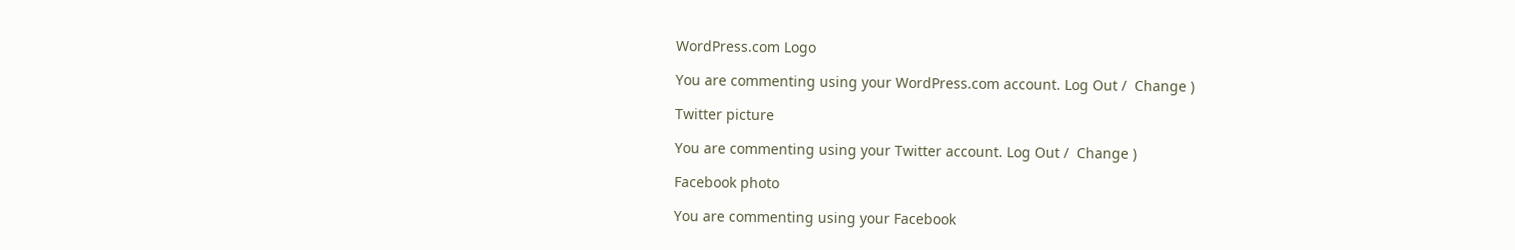WordPress.com Logo

You are commenting using your WordPress.com account. Log Out /  Change )

Twitter picture

You are commenting using your Twitter account. Log Out /  Change )

Facebook photo

You are commenting using your Facebook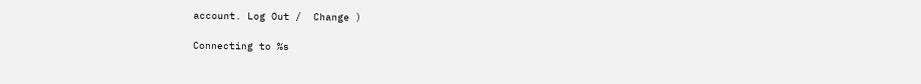account. Log Out /  Change )

Connecting to %s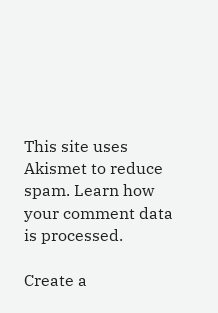This site uses Akismet to reduce spam. Learn how your comment data is processed.

Create a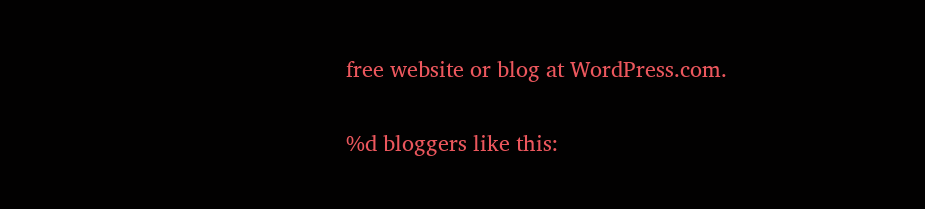free website or blog at WordPress.com.

%d bloggers like this: